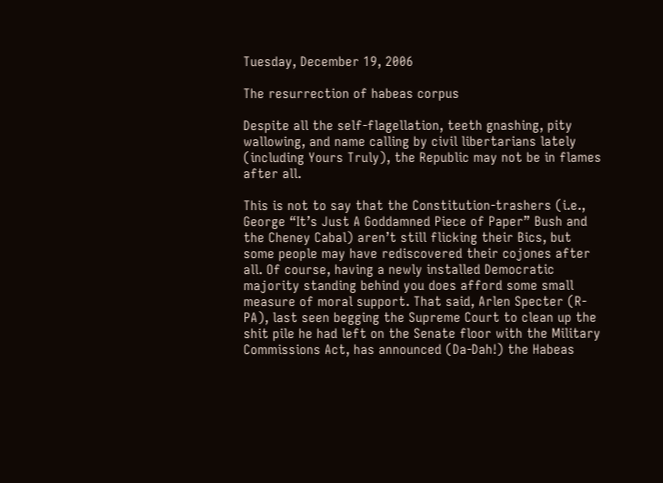Tuesday, December 19, 2006

The resurrection of habeas corpus

Despite all the self-flagellation, teeth gnashing, pity wallowing, and name calling by civil libertarians lately (including Yours Truly), the Republic may not be in flames after all.

This is not to say that the Constitution-trashers (i.e., George “It’s Just A Goddamned Piece of Paper” Bush and the Cheney Cabal) aren’t still flicking their Bics, but some people may have rediscovered their cojones after all. Of course, having a newly installed Democratic majority standing behind you does afford some small measure of moral support. That said, Arlen Specter (R-PA), last seen begging the Supreme Court to clean up the shit pile he had left on the Senate floor with the Military Commissions Act, has announced (Da-Dah!) the Habeas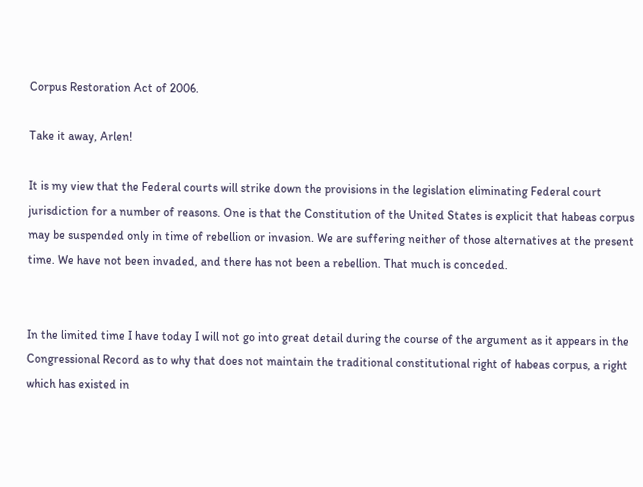Corpus Restoration Act of 2006.

Take it away, Arlen!

It is my view that the Federal courts will strike down the provisions in the legislation eliminating Federal court jurisdiction for a number of reasons. One is that the Constitution of the United States is explicit that habeas corpus may be suspended only in time of rebellion or invasion. We are suffering neither of those alternatives at the present time. We have not been invaded, and there has not been a rebellion. That much is conceded.


In the limited time I have today I will not go into great detail during the course of the argument as it appears in the Congressional Record as to why that does not maintain the traditional constitutional right of habeas corpus, a right which has existed in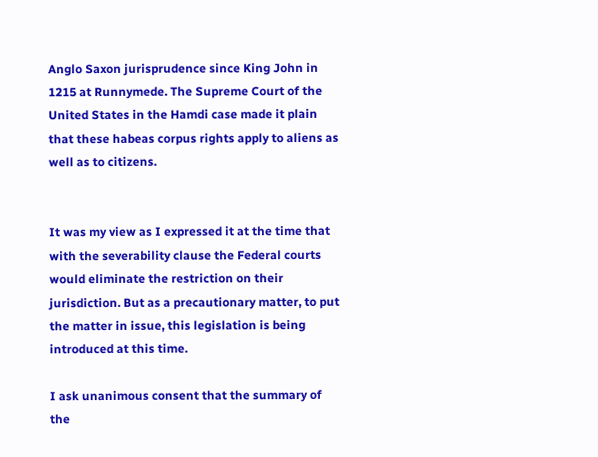Anglo Saxon jurisprudence since King John in 1215 at Runnymede. The Supreme Court of the United States in the Hamdi case made it plain that these habeas corpus rights apply to aliens as well as to citizens.


It was my view as I expressed it at the time that with the severability clause the Federal courts would eliminate the restriction on their jurisdiction. But as a precautionary matter, to put the matter in issue, this legislation is being introduced at this time.

I ask unanimous consent that the summary of the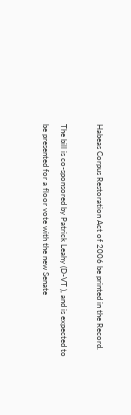Habeas Corpus Restoration Act of 2006 be printed in the Record.

The bill is co-sponsored by Patrick Leahy (D-VT ), and is expected to be presented for a floor vote with the new Senate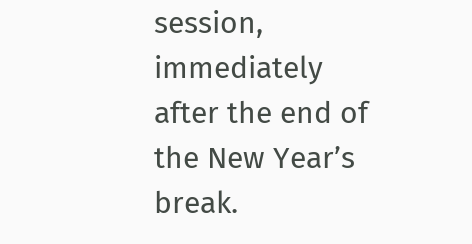session, immediately after the end of the New Year’s break.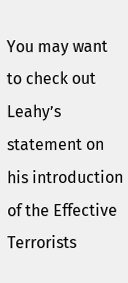You may want to check out Leahy’s statement on his introduction of the Effective Terrorists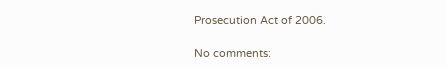Prosecution Act of 2006.

No comments: